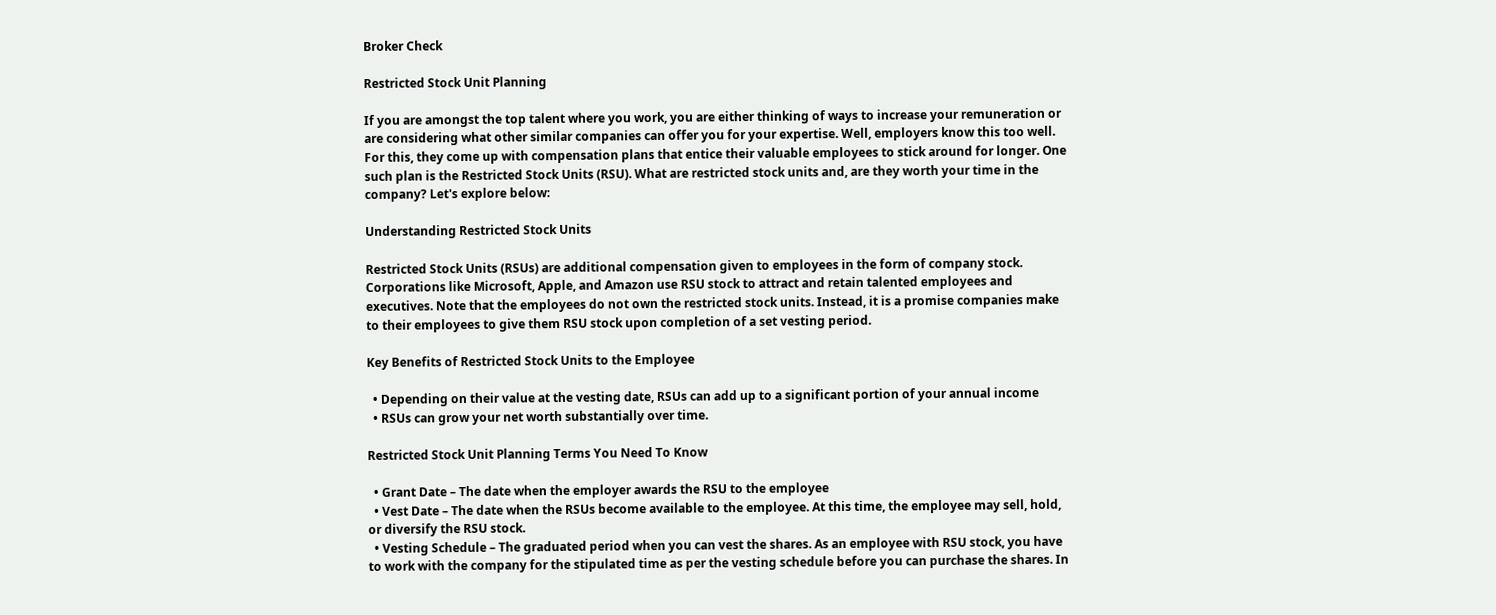Broker Check

Restricted Stock Unit Planning

If you are amongst the top talent where you work, you are either thinking of ways to increase your remuneration or are considering what other similar companies can offer you for your expertise. Well, employers know this too well. For this, they come up with compensation plans that entice their valuable employees to stick around for longer. One such plan is the Restricted Stock Units (RSU). What are restricted stock units and, are they worth your time in the company? Let's explore below:

Understanding Restricted Stock Units

Restricted Stock Units (RSUs) are additional compensation given to employees in the form of company stock. Corporations like Microsoft, Apple, and Amazon use RSU stock to attract and retain talented employees and executives. Note that the employees do not own the restricted stock units. Instead, it is a promise companies make to their employees to give them RSU stock upon completion of a set vesting period.

Key Benefits of Restricted Stock Units to the Employee

  • Depending on their value at the vesting date, RSUs can add up to a significant portion of your annual income
  • RSUs can grow your net worth substantially over time.

Restricted Stock Unit Planning Terms You Need To Know

  • Grant Date – The date when the employer awards the RSU to the employee
  • Vest Date – The date when the RSUs become available to the employee. At this time, the employee may sell, hold, or diversify the RSU stock.
  • Vesting Schedule – The graduated period when you can vest the shares. As an employee with RSU stock, you have to work with the company for the stipulated time as per the vesting schedule before you can purchase the shares. In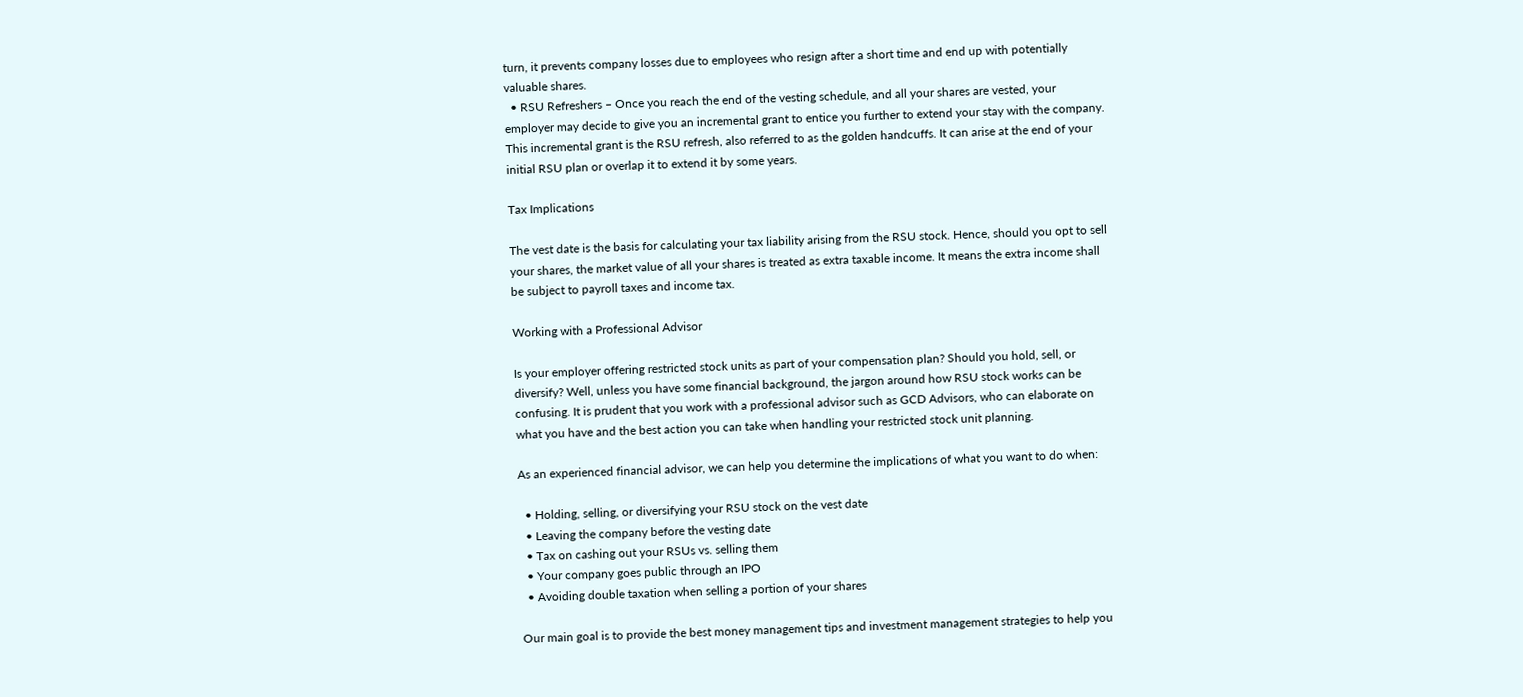turn, it prevents company losses due to employees who resign after a short time and end up with potentially valuable shares.
  • RSU Refreshers – Once you reach the end of the vesting schedule, and all your shares are vested, your employer may decide to give you an incremental grant to entice you further to extend your stay with the company. This incremental grant is the RSU refresh, also referred to as the golden handcuffs. It can arise at the end of your initial RSU plan or overlap it to extend it by some years.

Tax Implications

The vest date is the basis for calculating your tax liability arising from the RSU stock. Hence, should you opt to sell your shares, the market value of all your shares is treated as extra taxable income. It means the extra income shall be subject to payroll taxes and income tax.

Working with a Professional Advisor

Is your employer offering restricted stock units as part of your compensation plan? Should you hold, sell, or diversify? Well, unless you have some financial background, the jargon around how RSU stock works can be confusing. It is prudent that you work with a professional advisor such as GCD Advisors, who can elaborate on what you have and the best action you can take when handling your restricted stock unit planning.

As an experienced financial advisor, we can help you determine the implications of what you want to do when:

  • Holding, selling, or diversifying your RSU stock on the vest date
  • Leaving the company before the vesting date
  • Tax on cashing out your RSUs vs. selling them
  • Your company goes public through an IPO
  • Avoiding double taxation when selling a portion of your shares

Our main goal is to provide the best money management tips and investment management strategies to help you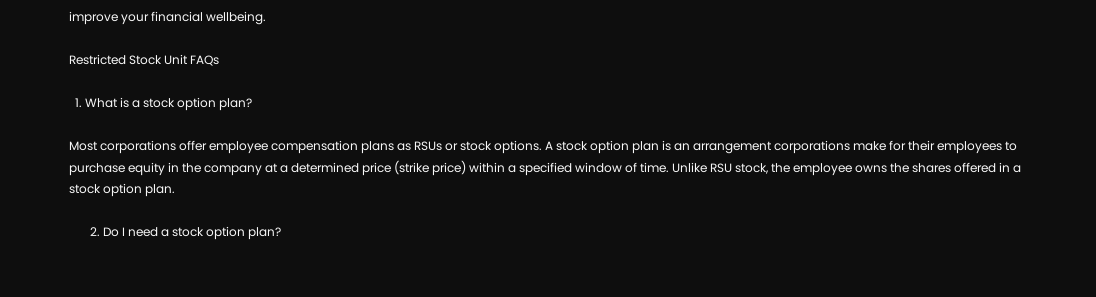improve your financial wellbeing.

Restricted Stock Unit FAQs

  1. What is a stock option plan?

Most corporations offer employee compensation plans as RSUs or stock options. A stock option plan is an arrangement corporations make for their employees to purchase equity in the company at a determined price (strike price) within a specified window of time. Unlike RSU stock, the employee owns the shares offered in a stock option plan.

       2. Do I need a stock option plan?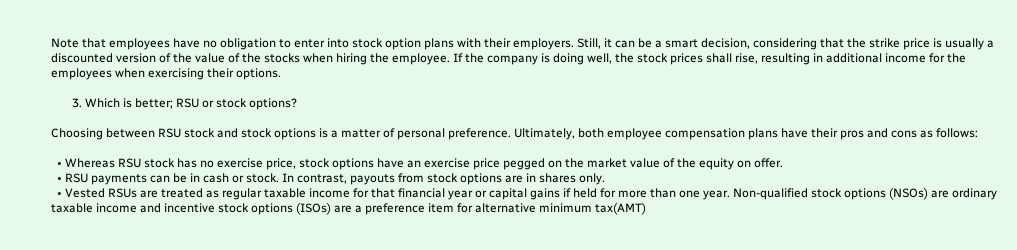Note that employees have no obligation to enter into stock option plans with their employers. Still, it can be a smart decision, considering that the strike price is usually a discounted version of the value of the stocks when hiring the employee. If the company is doing well, the stock prices shall rise, resulting in additional income for the employees when exercising their options.

       3. Which is better; RSU or stock options?

Choosing between RSU stock and stock options is a matter of personal preference. Ultimately, both employee compensation plans have their pros and cons as follows:

  • Whereas RSU stock has no exercise price, stock options have an exercise price pegged on the market value of the equity on offer.
  • RSU payments can be in cash or stock. In contrast, payouts from stock options are in shares only.
  • Vested RSUs are treated as regular taxable income for that financial year or capital gains if held for more than one year. Non-qualified stock options (NSOs) are ordinary taxable income and incentive stock options (ISOs) are a preference item for alternative minimum tax(AMT)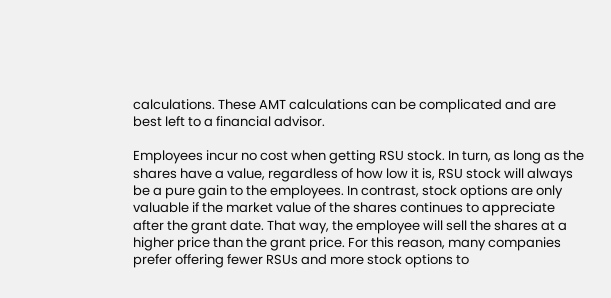calculations. These AMT calculations can be complicated and are best left to a financial advisor.

Employees incur no cost when getting RSU stock. In turn, as long as the shares have a value, regardless of how low it is, RSU stock will always be a pure gain to the employees. In contrast, stock options are only valuable if the market value of the shares continues to appreciate after the grant date. That way, the employee will sell the shares at a higher price than the grant price. For this reason, many companies prefer offering fewer RSUs and more stock options to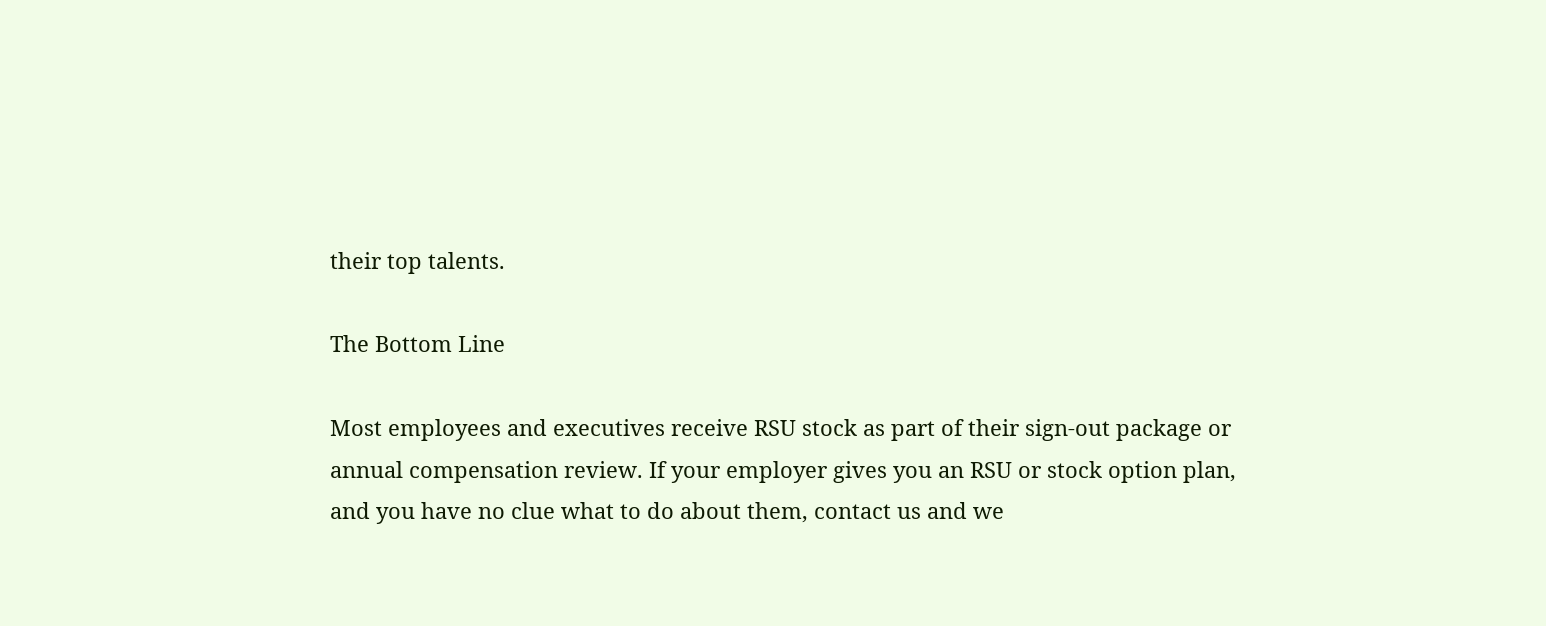their top talents.

The Bottom Line

Most employees and executives receive RSU stock as part of their sign-out package or annual compensation review. If your employer gives you an RSU or stock option plan, and you have no clue what to do about them, contact us and we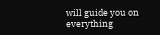will guide you on everything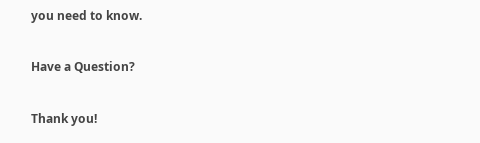you need to know.

Have a Question?

Thank you!